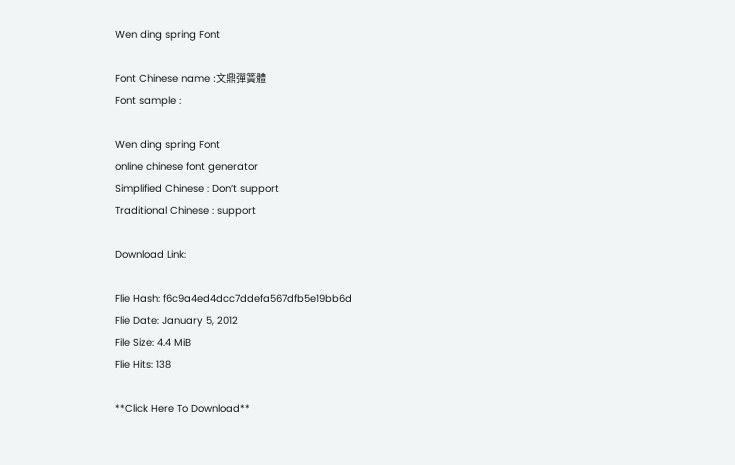Wen ding spring Font

Font Chinese name :文鼎彈簧體
Font sample :

Wen ding spring Font
online chinese font generator
Simplified Chinese : Don’t support
Traditional Chinese : support

Download Link:

Flie Hash: f6c9a4ed4dcc7ddefa567dfb5e19bb6d
Flie Date: January 5, 2012
File Size: 4.4 MiB
Flie Hits: 138

**Click Here To Download**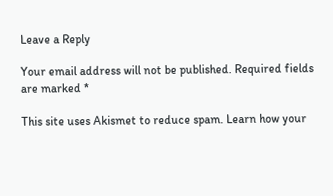Leave a Reply

Your email address will not be published. Required fields are marked *

This site uses Akismet to reduce spam. Learn how your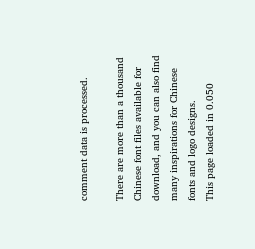comment data is processed.

There are more than a thousand Chinese font files available for download, and you can also find many inspirations for Chinese fonts and logo designs.
This page loaded in 0.050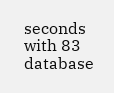seconds with 83 database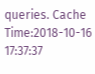queries. Cache Time:2018-10-16 17:37:37